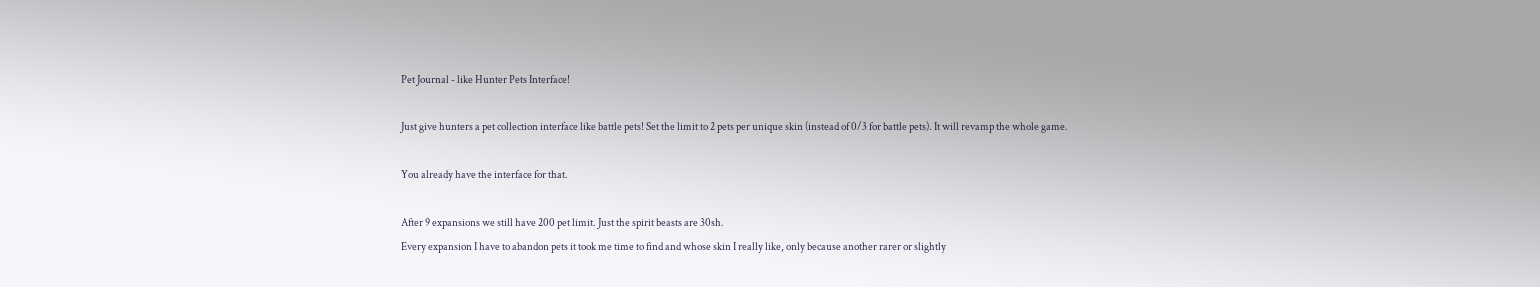Pet Journal - like Hunter Pets Interface!

Just give hunters a pet collection interface like battle pets! Set the limit to 2 pets per unique skin (instead of 0/3 for battle pets). It will revamp the whole game.

You already have the interface for that.

After 9 expansions we still have 200 pet limit. Just the spirit beasts are 30sh.
Every expansion I have to abandon pets it took me time to find and whose skin I really like, only because another rarer or slightly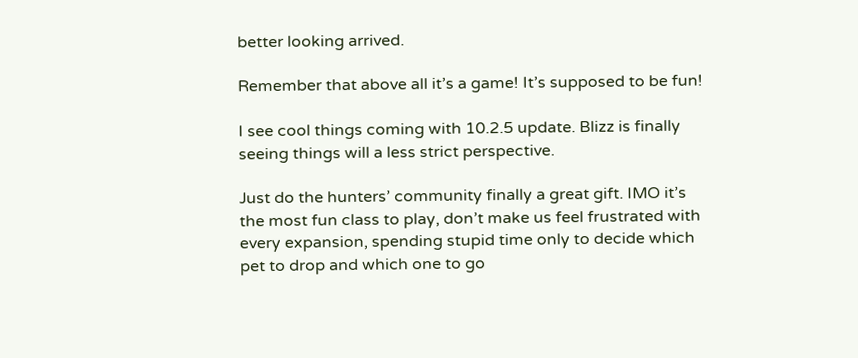better looking arrived.

Remember that above all it’s a game! It’s supposed to be fun!

I see cool things coming with 10.2.5 update. Blizz is finally seeing things will a less strict perspective.

Just do the hunters’ community finally a great gift. IMO it’s the most fun class to play, don’t make us feel frustrated with every expansion, spending stupid time only to decide which pet to drop and which one to go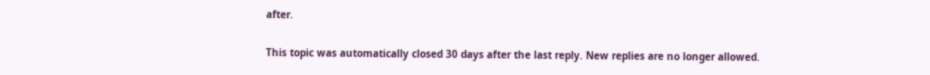after.

This topic was automatically closed 30 days after the last reply. New replies are no longer allowed.